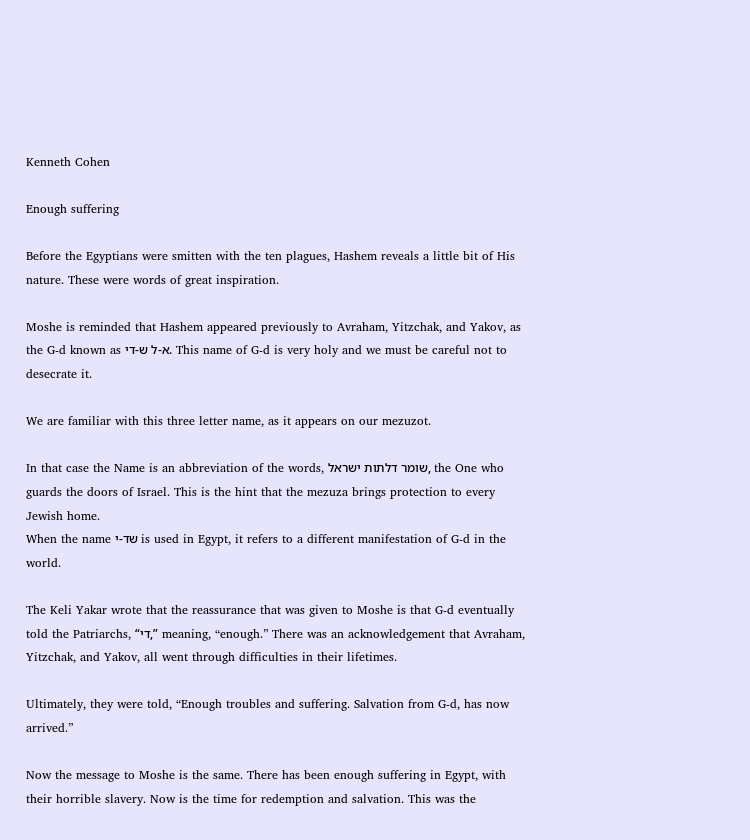Kenneth Cohen

Enough suffering

Before the Egyptians were smitten with the ten plagues, Hashem reveals a little bit of His nature. These were words of great inspiration.

Moshe is reminded that Hashem appeared previously to Avraham, Yitzchak, and Yakov, as the G-d known as א-ל ש-די. This name of G-d is very holy and we must be careful not to desecrate it.

We are familiar with this three letter name, as it appears on our mezuzot.

In that case the Name is an abbreviation of the words, שומר דלתות ישראל, the One who guards the doors of Israel. This is the hint that the mezuza brings protection to every Jewish home.
When the name שד-י is used in Egypt, it refers to a different manifestation of G-d in the world.

The Keli Yakar wrote that the reassurance that was given to Moshe is that G-d eventually told the Patriarchs, “די,” meaning, “enough.” There was an acknowledgement that Avraham, Yitzchak, and Yakov, all went through difficulties in their lifetimes.

Ultimately, they were told, “Enough troubles and suffering. Salvation from G-d, has now arrived.”

Now the message to Moshe is the same. There has been enough suffering in Egypt, with their horrible slavery. Now is the time for redemption and salvation. This was the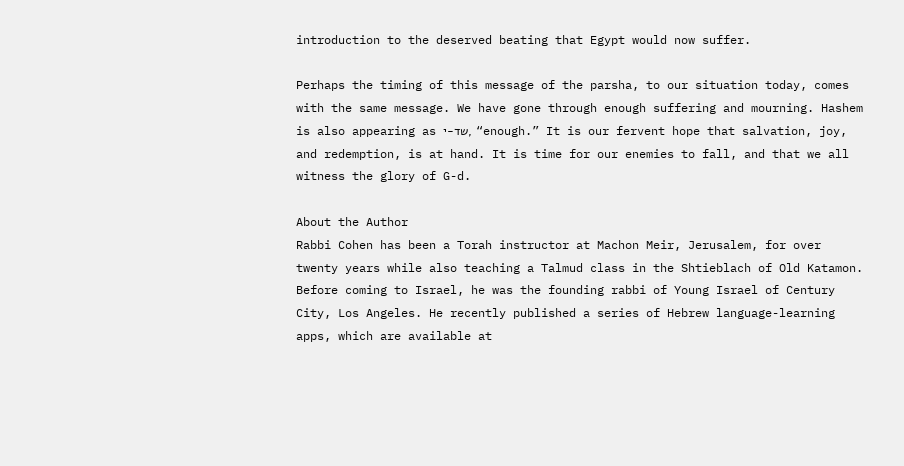introduction to the deserved beating that Egypt would now suffer.

Perhaps the timing of this message of the parsha, to our situation today, comes with the same message. We have gone through enough suffering and mourning. Hashem is also appearing as שד-י, “enough.” It is our fervent hope that salvation, joy, and redemption, is at hand. It is time for our enemies to fall, and that we all witness the glory of G-d.

About the Author
Rabbi Cohen has been a Torah instructor at Machon Meir, Jerusalem, for over twenty years while also teaching a Talmud class in the Shtieblach of Old Katamon. Before coming to Israel, he was the founding rabbi of Young Israel of Century City, Los Angeles. He recently published a series of Hebrew language-learning apps, which are available at